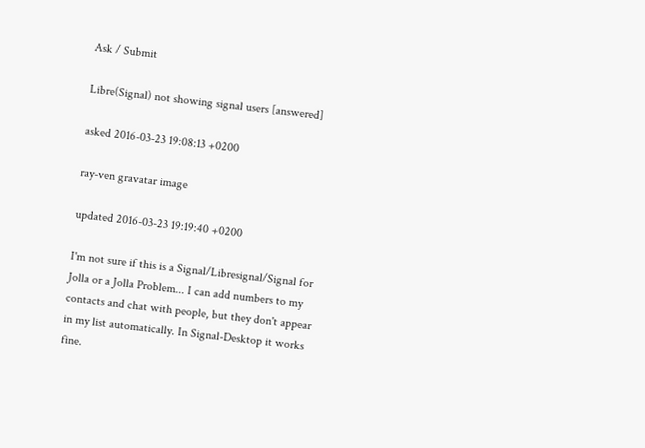Ask / Submit

Libre(Signal) not showing signal users [answered]

asked 2016-03-23 19:08:13 +0200

ray-ven gravatar image

updated 2016-03-23 19:19:40 +0200

I'm not sure if this is a Signal/Libresignal/Signal for Jolla or a Jolla Problem... I can add numbers to my contacts and chat with people, but they don't appear in my list automatically. In Signal-Desktop it works fine.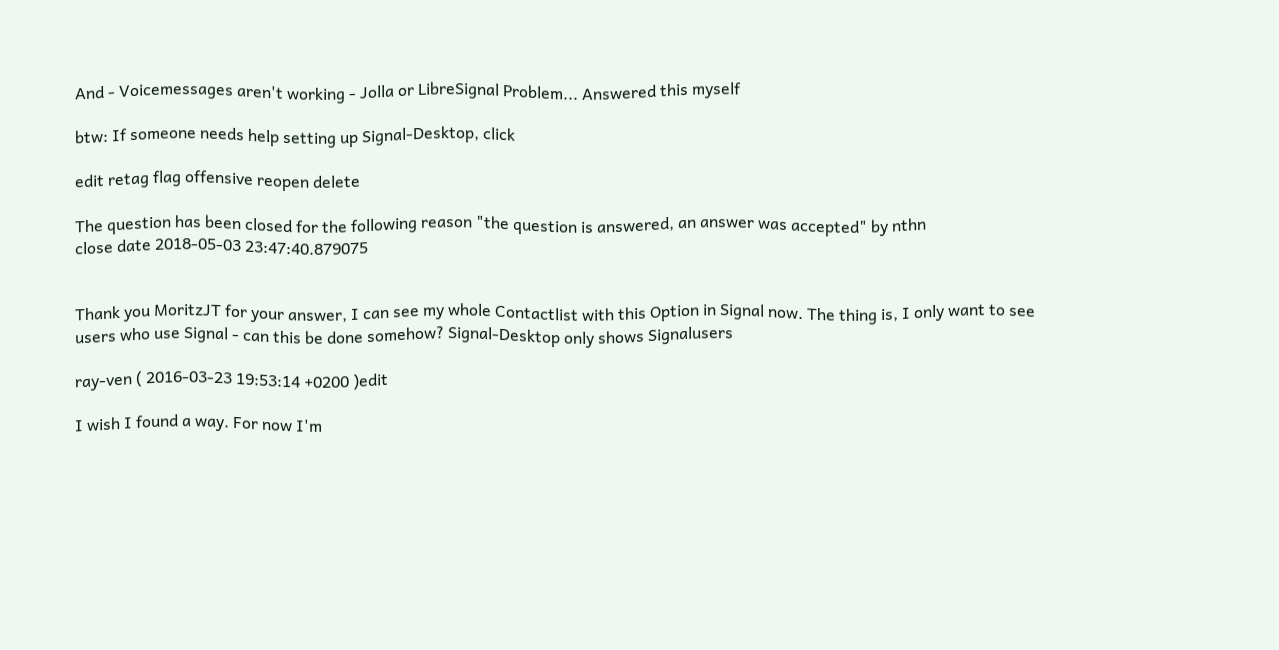And - Voicemessages aren't working - Jolla or LibreSignal Problem... Answered this myself

btw: If someone needs help setting up Signal-Desktop, click

edit retag flag offensive reopen delete

The question has been closed for the following reason "the question is answered, an answer was accepted" by nthn
close date 2018-05-03 23:47:40.879075


Thank you MoritzJT for your answer, I can see my whole Contactlist with this Option in Signal now. The thing is, I only want to see users who use Signal - can this be done somehow? Signal-Desktop only shows Signalusers

ray-ven ( 2016-03-23 19:53:14 +0200 )edit

I wish I found a way. For now I'm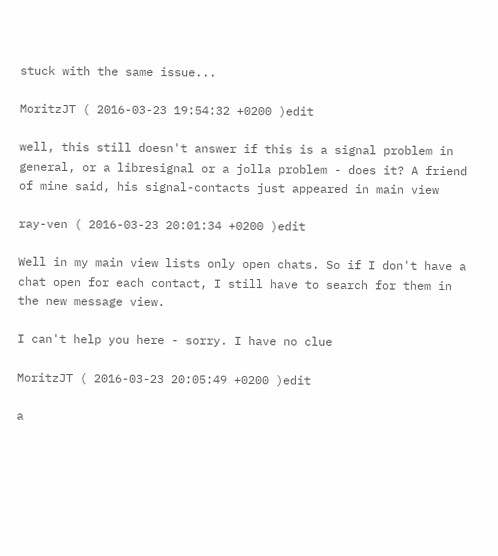stuck with the same issue...

MoritzJT ( 2016-03-23 19:54:32 +0200 )edit

well, this still doesn't answer if this is a signal problem in general, or a libresignal or a jolla problem - does it? A friend of mine said, his signal-contacts just appeared in main view

ray-ven ( 2016-03-23 20:01:34 +0200 )edit

Well in my main view lists only open chats. So if I don't have a chat open for each contact, I still have to search for them in the new message view.

I can't help you here - sorry. I have no clue

MoritzJT ( 2016-03-23 20:05:49 +0200 )edit

a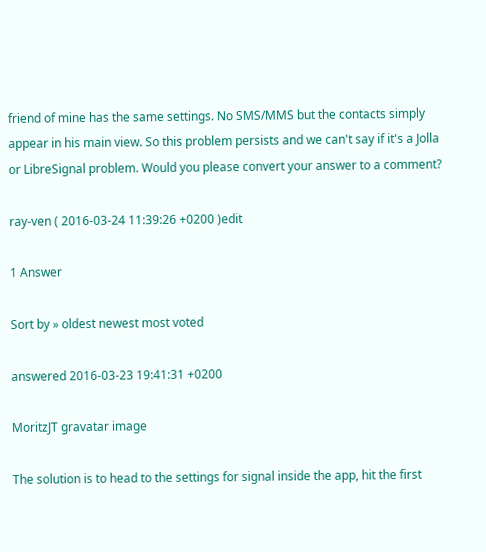friend of mine has the same settings. No SMS/MMS but the contacts simply appear in his main view. So this problem persists and we can't say if it's a Jolla or LibreSignal problem. Would you please convert your answer to a comment?

ray-ven ( 2016-03-24 11:39:26 +0200 )edit

1 Answer

Sort by » oldest newest most voted

answered 2016-03-23 19:41:31 +0200

MoritzJT gravatar image

The solution is to head to the settings for signal inside the app, hit the first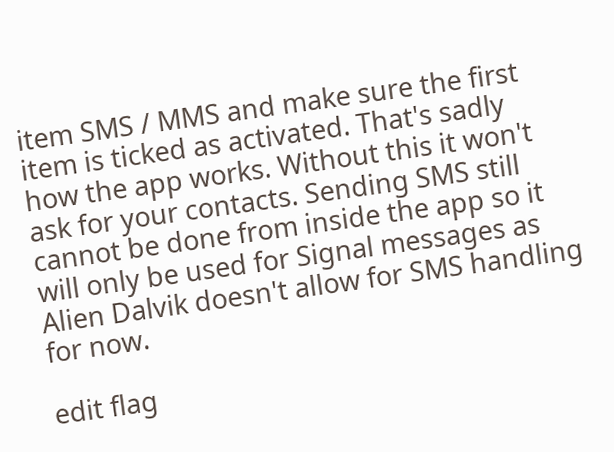item SMS / MMS and make sure the first item is ticked as activated. That's sadly how the app works. Without this it won't ask for your contacts. Sending SMS still cannot be done from inside the app so it will only be used for Signal messages as Alien Dalvik doesn't allow for SMS handling for now.

edit flag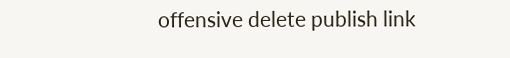offensive delete publish link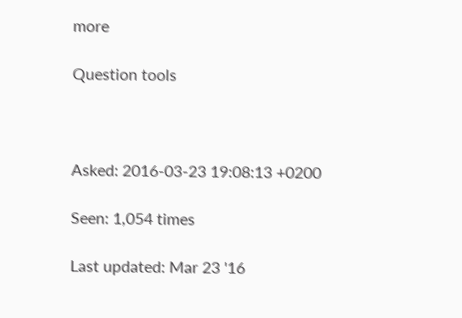more

Question tools



Asked: 2016-03-23 19:08:13 +0200

Seen: 1,054 times

Last updated: Mar 23 '16